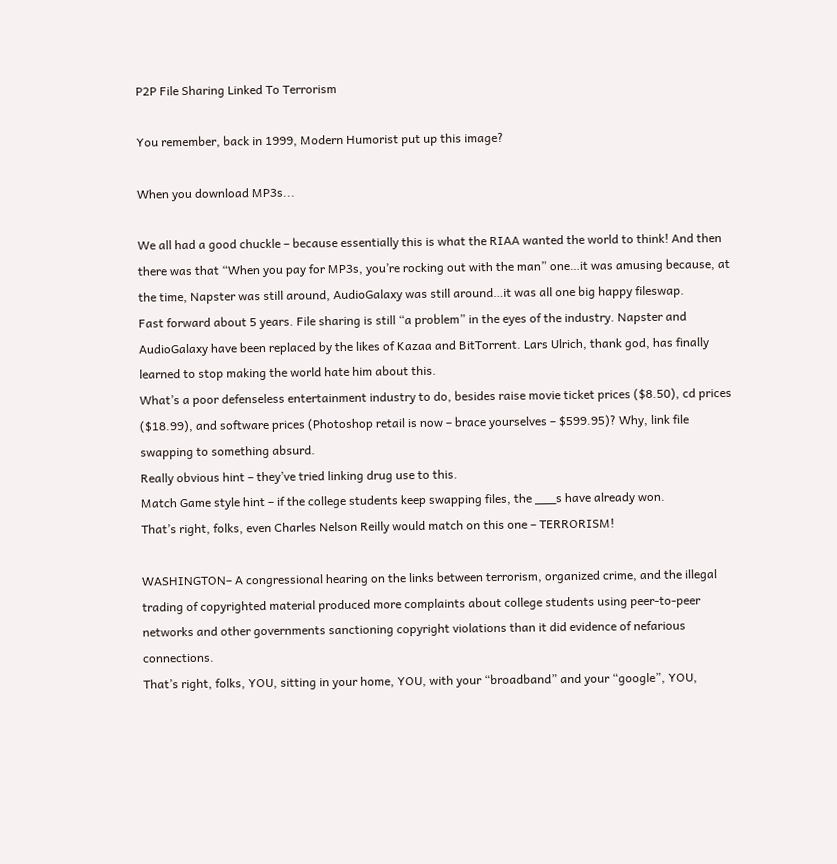P2P File Sharing Linked To Terrorism

You remember, back in 1999, Modern Humorist put up this image?

When you download MP3s...

We all had a good chuckle – because essentially this is what the RIAA wanted the world to think! And then there was that “When you pay for MP3s, you’re rocking out with the man” one…it was amusing because, at the time, Napster was still around, AudioGalaxy was still around…it was all one big happy fileswap.
Fast forward about 5 years. File sharing is still “a problem” in the eyes of the industry. Napster and AudioGalaxy have been replaced by the likes of Kazaa and BitTorrent. Lars Ulrich, thank god, has finally learned to stop making the world hate him about this.
What’s a poor defenseless entertainment industry to do, besides raise movie ticket prices ($8.50), cd prices ($18.99), and software prices (Photoshop retail is now – brace yourselves – $599.95)? Why, link file swapping to something absurd.
Really obvious hint – they’ve tried linking drug use to this.
Match Game style hint – if the college students keep swapping files, the ___s have already won.
That’s right, folks, even Charles Nelson Reilly would match on this one – TERRORISM!

WASHINGTON– A congressional hearing on the links between terrorism, organized crime, and the illegal trading of copyrighted material produced more complaints about college students using peer-to-peer networks and other governments sanctioning copyright violations than it did evidence of nefarious connections.
That’s right, folks, YOU, sitting in your home, YOU, with your “broadband” and your “google”, YOU,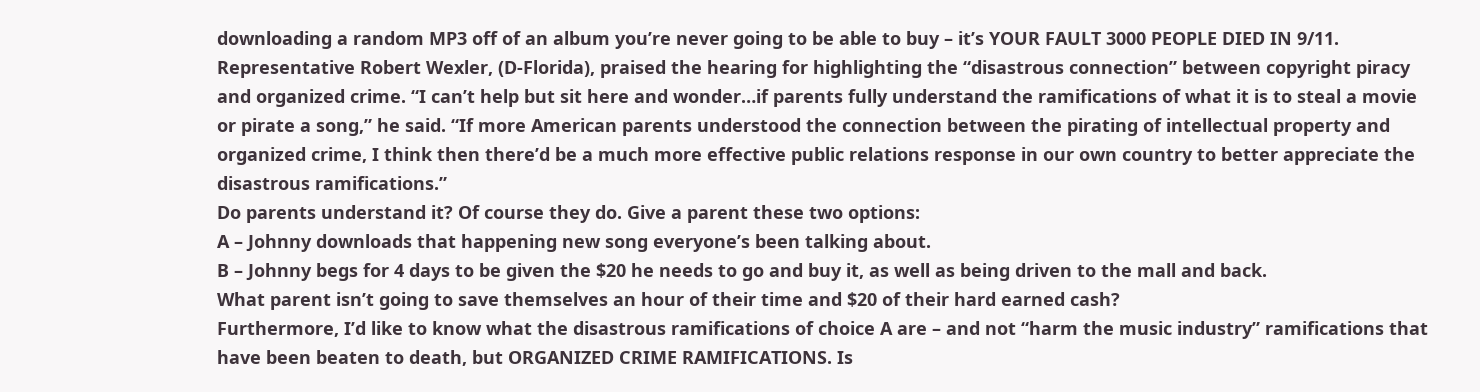downloading a random MP3 off of an album you’re never going to be able to buy – it’s YOUR FAULT 3000 PEOPLE DIED IN 9/11.
Representative Robert Wexler, (D-Florida), praised the hearing for highlighting the “disastrous connection” between copyright piracy and organized crime. “I can’t help but sit here and wonder…if parents fully understand the ramifications of what it is to steal a movie or pirate a song,” he said. “If more American parents understood the connection between the pirating of intellectual property and organized crime, I think then there’d be a much more effective public relations response in our own country to better appreciate the disastrous ramifications.”
Do parents understand it? Of course they do. Give a parent these two options:
A – Johnny downloads that happening new song everyone’s been talking about.
B – Johnny begs for 4 days to be given the $20 he needs to go and buy it, as well as being driven to the mall and back.
What parent isn’t going to save themselves an hour of their time and $20 of their hard earned cash?
Furthermore, I’d like to know what the disastrous ramifications of choice A are – and not “harm the music industry” ramifications that have been beaten to death, but ORGANIZED CRIME RAMIFICATIONS. Is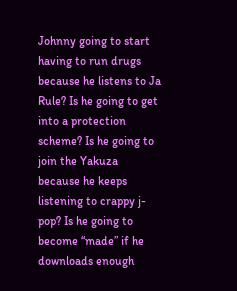Johnny going to start having to run drugs because he listens to Ja Rule? Is he going to get into a protection scheme? Is he going to join the Yakuza because he keeps listening to crappy j-pop? Is he going to become “made” if he downloads enough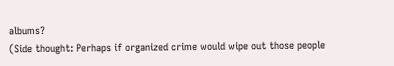albums?
(Side thought: Perhaps if organized crime would wipe out those people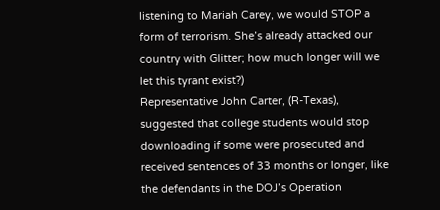listening to Mariah Carey, we would STOP a form of terrorism. She’s already attacked our country with Glitter; how much longer will we let this tyrant exist?)
Representative John Carter, (R-Texas), suggested that college students would stop downloading if some were prosecuted and received sentences of 33 months or longer, like the defendants in the DOJ’s Operation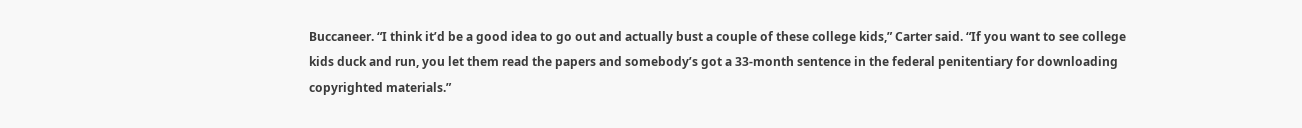Buccaneer. “I think it’d be a good idea to go out and actually bust a couple of these college kids,” Carter said. “If you want to see college kids duck and run, you let them read the papers and somebody’s got a 33-month sentence in the federal penitentiary for downloading copyrighted materials.”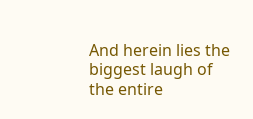And herein lies the biggest laugh of the entire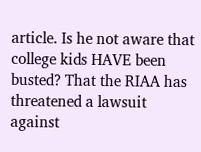article. Is he not aware that college kids HAVE been busted? That the RIAA has threatened a lawsuit against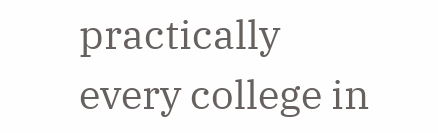practically every college in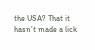the USA? That it hasn’t made a lick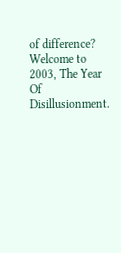of difference?
Welcome to 2003, The Year Of Disillusionment.